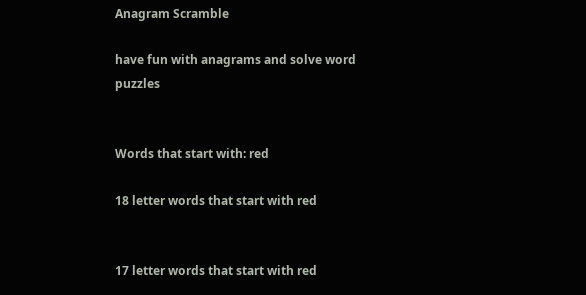Anagram Scramble

have fun with anagrams and solve word puzzles


Words that start with: red

18 letter words that start with red


17 letter words that start with red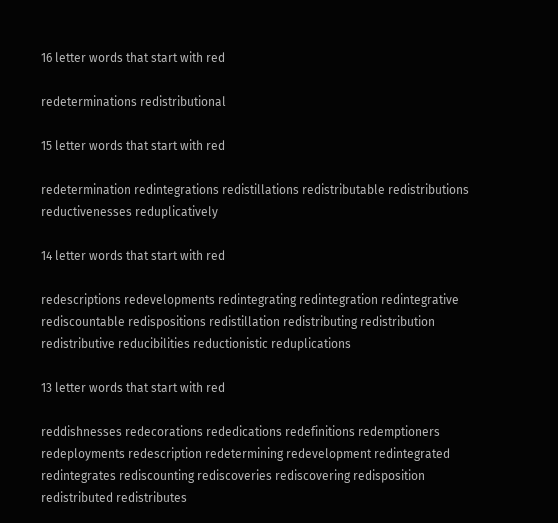16 letter words that start with red

redeterminations redistributional

15 letter words that start with red

redetermination redintegrations redistillations redistributable redistributions reductivenesses reduplicatively

14 letter words that start with red

redescriptions redevelopments redintegrating redintegration redintegrative rediscountable redispositions redistillation redistributing redistribution redistributive reducibilities reductionistic reduplications

13 letter words that start with red

reddishnesses redecorations rededications redefinitions redemptioners redeployments redescription redetermining redevelopment redintegrated redintegrates rediscounting rediscoveries rediscovering redisposition redistributed redistributes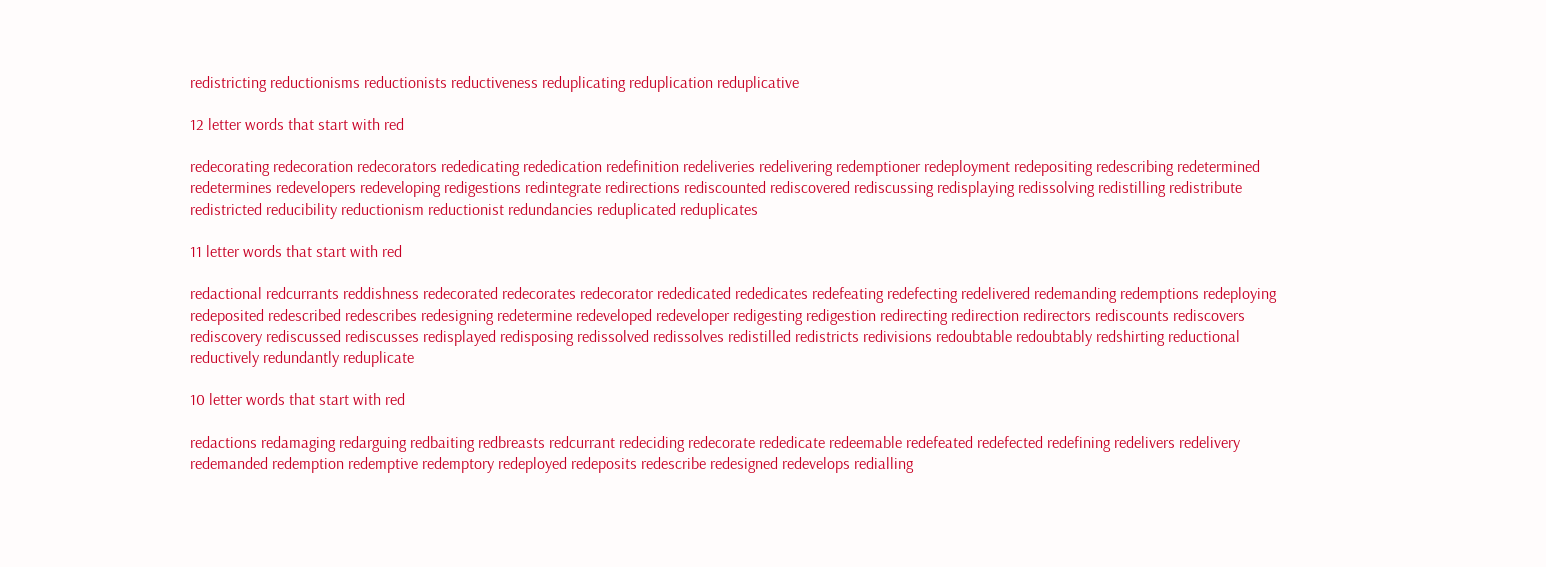redistricting reductionisms reductionists reductiveness reduplicating reduplication reduplicative

12 letter words that start with red

redecorating redecoration redecorators rededicating rededication redefinition redeliveries redelivering redemptioner redeployment redepositing redescribing redetermined redetermines redevelopers redeveloping redigestions redintegrate redirections rediscounted rediscovered rediscussing redisplaying redissolving redistilling redistribute redistricted reducibility reductionism reductionist redundancies reduplicated reduplicates

11 letter words that start with red

redactional redcurrants reddishness redecorated redecorates redecorator rededicated rededicates redefeating redefecting redelivered redemanding redemptions redeploying redeposited redescribed redescribes redesigning redetermine redeveloped redeveloper redigesting redigestion redirecting redirection redirectors rediscounts rediscovers rediscovery rediscussed rediscusses redisplayed redisposing redissolved redissolves redistilled redistricts redivisions redoubtable redoubtably redshirting reductional reductively redundantly reduplicate

10 letter words that start with red

redactions redamaging redarguing redbaiting redbreasts redcurrant redeciding redecorate rededicate redeemable redefeated redefected redefining redelivers redelivery redemanded redemption redemptive redemptory redeployed redeposits redescribe redesigned redevelops redialling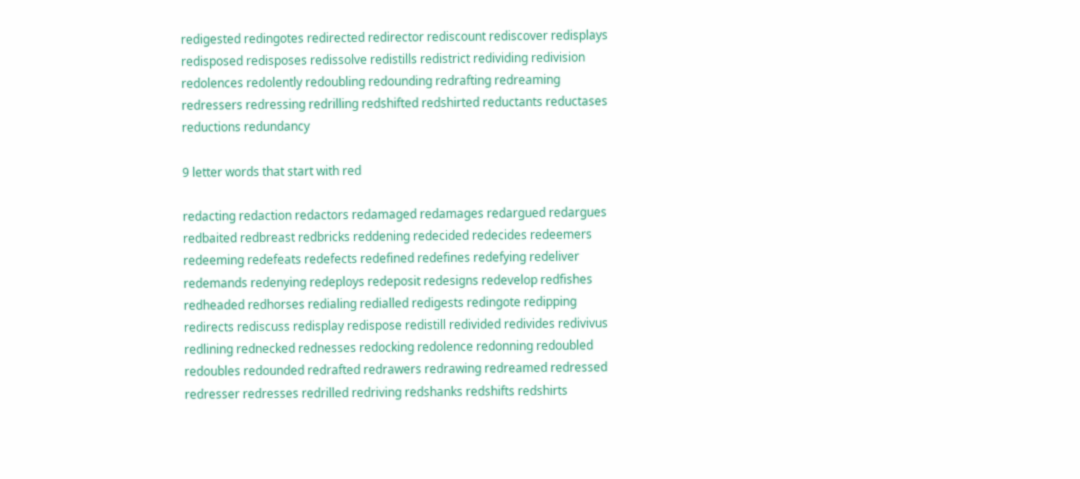redigested redingotes redirected redirector rediscount rediscover redisplays redisposed redisposes redissolve redistills redistrict redividing redivision redolences redolently redoubling redounding redrafting redreaming redressers redressing redrilling redshifted redshirted reductants reductases reductions redundancy

9 letter words that start with red

redacting redaction redactors redamaged redamages redargued redargues redbaited redbreast redbricks reddening redecided redecides redeemers redeeming redefeats redefects redefined redefines redefying redeliver redemands redenying redeploys redeposit redesigns redevelop redfishes redheaded redhorses redialing redialled redigests redingote redipping redirects rediscuss redisplay redispose redistill redivided redivides redivivus redlining rednecked rednesses redocking redolence redonning redoubled redoubles redounded redrafted redrawers redrawing redreamed redressed redresser redresses redrilled redriving redshanks redshifts redshirts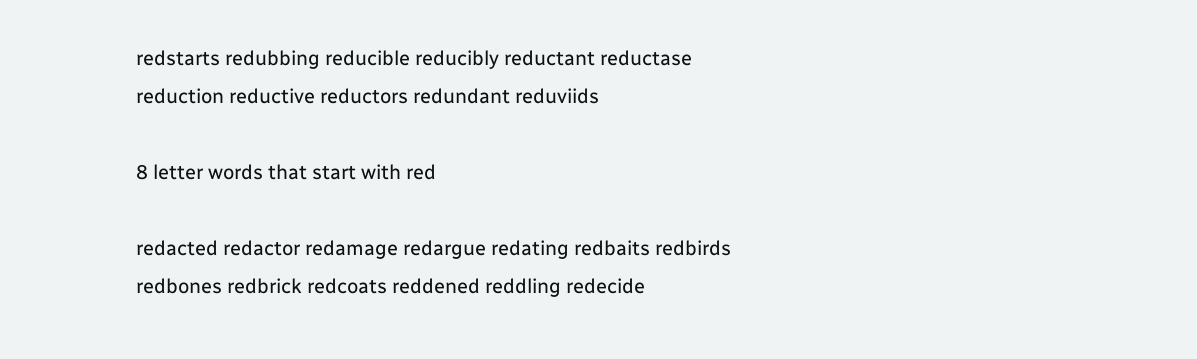redstarts redubbing reducible reducibly reductant reductase reduction reductive reductors redundant reduviids

8 letter words that start with red

redacted redactor redamage redargue redating redbaits redbirds redbones redbrick redcoats reddened reddling redecide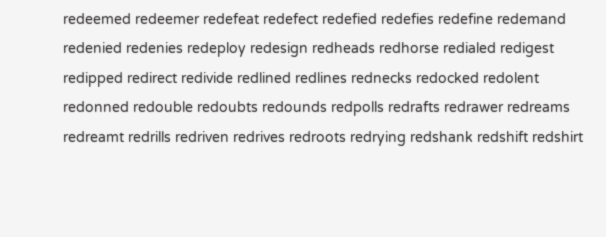redeemed redeemer redefeat redefect redefied redefies redefine redemand redenied redenies redeploy redesign redheads redhorse redialed redigest redipped redirect redivide redlined redlines rednecks redocked redolent redonned redouble redoubts redounds redpolls redrafts redrawer redreams redreamt redrills redriven redrives redroots redrying redshank redshift redshirt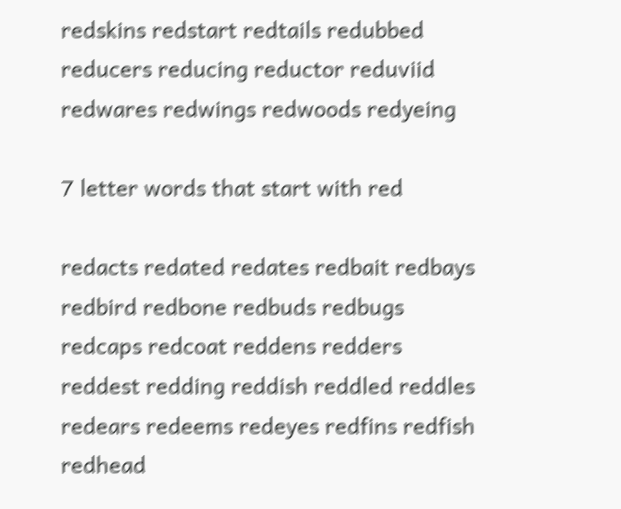redskins redstart redtails redubbed reducers reducing reductor reduviid redwares redwings redwoods redyeing

7 letter words that start with red

redacts redated redates redbait redbays redbird redbone redbuds redbugs redcaps redcoat reddens redders reddest redding reddish reddled reddles redears redeems redeyes redfins redfish redhead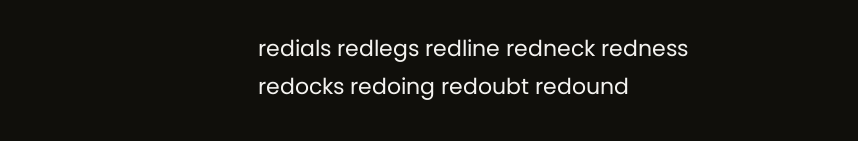redials redlegs redline redneck redness redocks redoing redoubt redound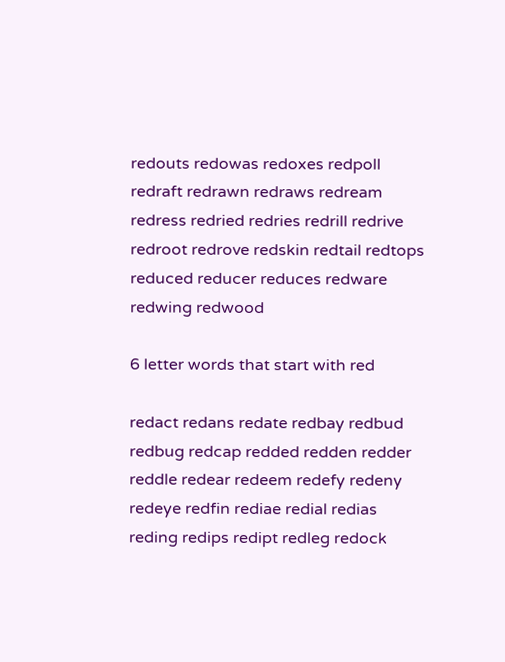redouts redowas redoxes redpoll redraft redrawn redraws redream redress redried redries redrill redrive redroot redrove redskin redtail redtops reduced reducer reduces redware redwing redwood

6 letter words that start with red

redact redans redate redbay redbud redbug redcap redded redden redder reddle redear redeem redefy redeny redeye redfin rediae redial redias reding redips redipt redleg redock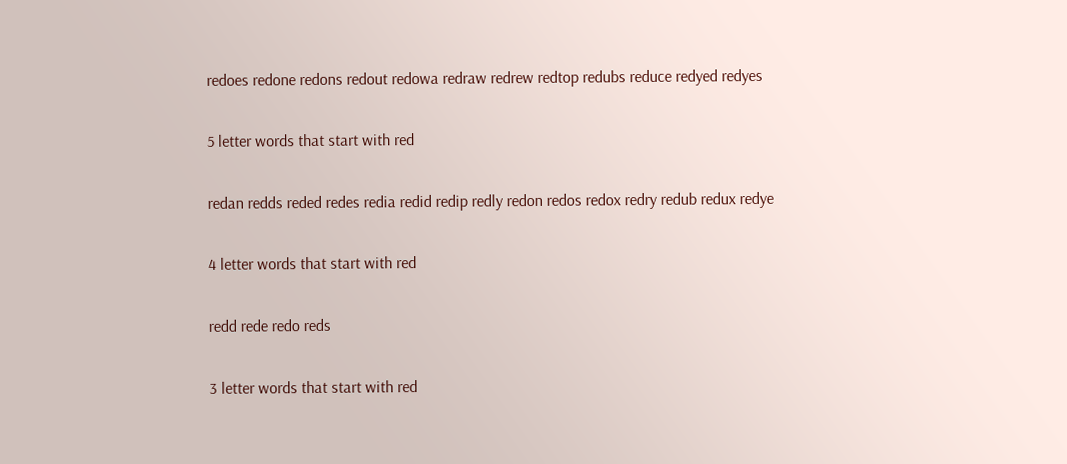redoes redone redons redout redowa redraw redrew redtop redubs reduce redyed redyes

5 letter words that start with red

redan redds reded redes redia redid redip redly redon redos redox redry redub redux redye

4 letter words that start with red

redd rede redo reds

3 letter words that start with red